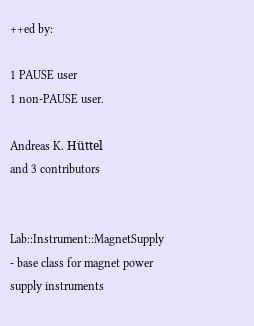++ed by:

1 PAUSE user
1 non-PAUSE user.

Andreas K. Hüttel
and 3 contributors


Lab::Instrument::MagnetSupply - base class for magnet power supply instruments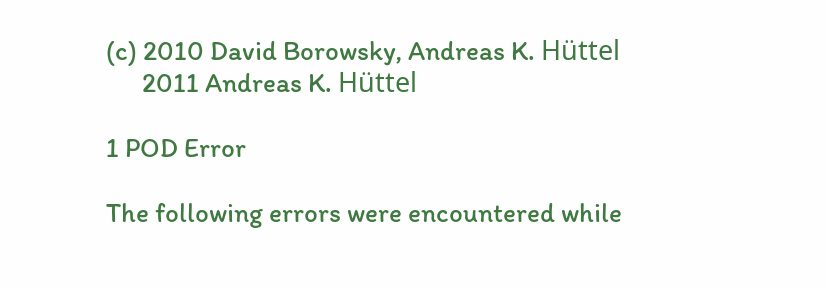(c) 2010 David Borowsky, Andreas K. Hüttel
      2011 Andreas K. Hüttel

1 POD Error

The following errors were encountered while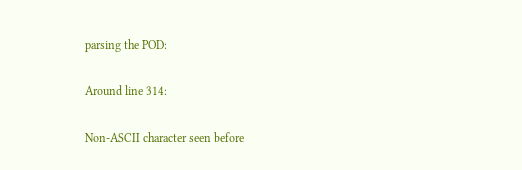parsing the POD:

Around line 314:

Non-ASCII character seen before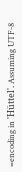=encoding in 'Hüttel'. Assuming UTF-8